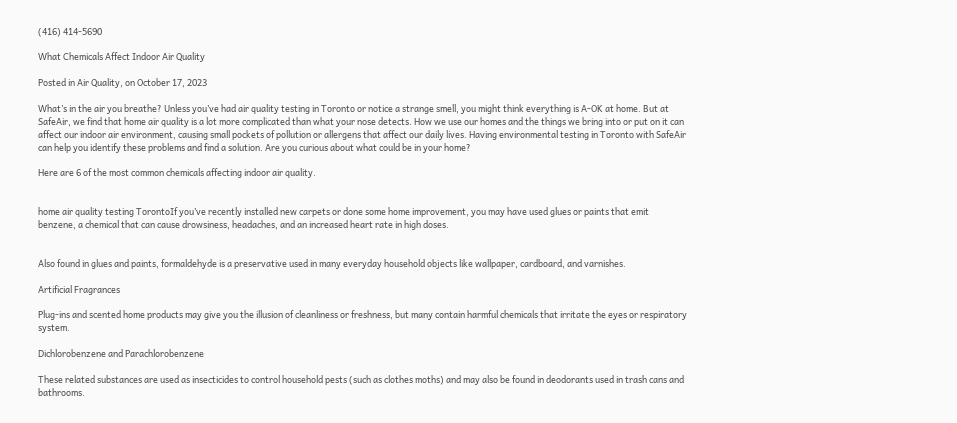(416) 414-5690

What Chemicals Affect Indoor Air Quality

Posted in Air Quality, on October 17, 2023

What’s in the air you breathe? Unless you’ve had air quality testing in Toronto or notice a strange smell, you might think everything is A-OK at home. But at SafeAir, we find that home air quality is a lot more complicated than what your nose detects. How we use our homes and the things we bring into or put on it can affect our indoor air environment, causing small pockets of pollution or allergens that affect our daily lives. Having environmental testing in Toronto with SafeAir can help you identify these problems and find a solution. Are you curious about what could be in your home?

Here are 6 of the most common chemicals affecting indoor air quality.


home air quality testing TorontoIf you’ve recently installed new carpets or done some home improvement, you may have used glues or paints that emit benzene, a chemical that can cause drowsiness, headaches, and an increased heart rate in high doses.


Also found in glues and paints, formaldehyde is a preservative used in many everyday household objects like wallpaper, cardboard, and varnishes.

Artificial Fragrances

Plug-ins and scented home products may give you the illusion of cleanliness or freshness, but many contain harmful chemicals that irritate the eyes or respiratory system.

Dichlorobenzene and Parachlorobenzene

These related substances are used as insecticides to control household pests (such as clothes moths) and may also be found in deodorants used in trash cans and bathrooms.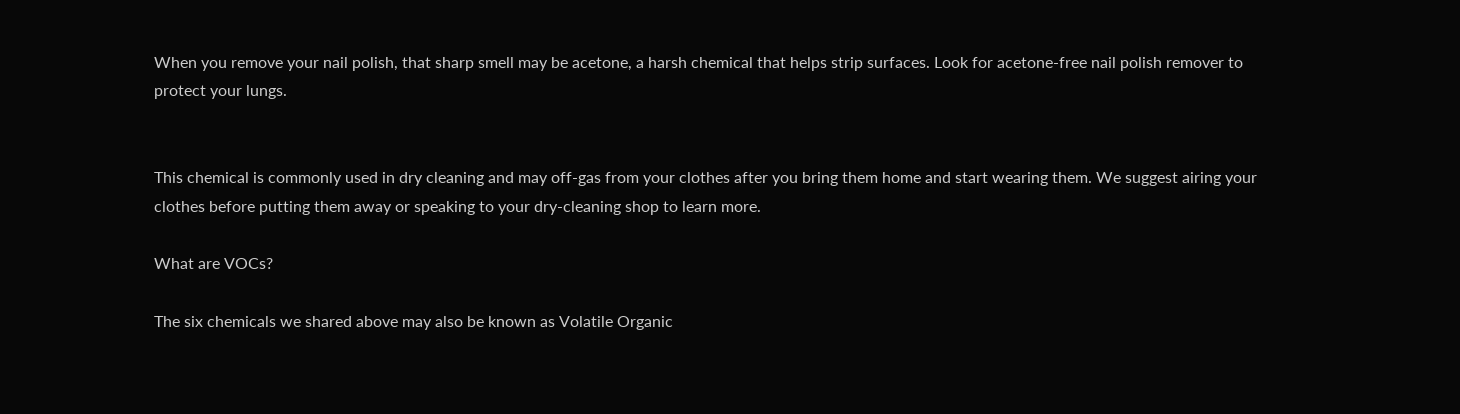When you remove your nail polish, that sharp smell may be acetone, a harsh chemical that helps strip surfaces. Look for acetone-free nail polish remover to protect your lungs.


This chemical is commonly used in dry cleaning and may off-gas from your clothes after you bring them home and start wearing them. We suggest airing your clothes before putting them away or speaking to your dry-cleaning shop to learn more.

What are VOCs?

The six chemicals we shared above may also be known as Volatile Organic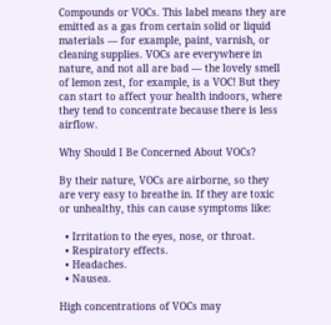Compounds or VOCs. This label means they are emitted as a gas from certain solid or liquid materials — for example, paint, varnish, or cleaning supplies. VOCs are everywhere in nature, and not all are bad — the lovely smell of lemon zest, for example, is a VOC! But they can start to affect your health indoors, where they tend to concentrate because there is less airflow.

Why Should I Be Concerned About VOCs?

By their nature, VOCs are airborne, so they are very easy to breathe in. If they are toxic or unhealthy, this can cause symptoms like:

  • Irritation to the eyes, nose, or throat.
  • Respiratory effects.
  • Headaches.
  • Nausea.

High concentrations of VOCs may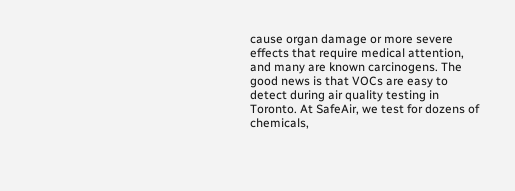cause organ damage or more severe effects that require medical attention, and many are known carcinogens. The good news is that VOCs are easy to detect during air quality testing in Toronto. At SafeAir, we test for dozens of chemicals,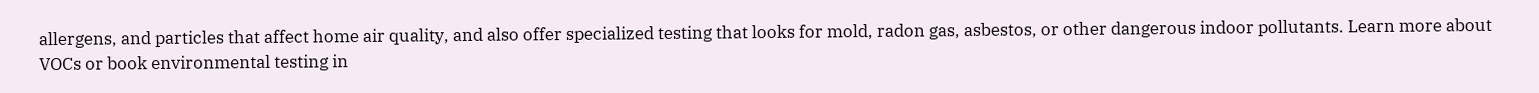allergens, and particles that affect home air quality, and also offer specialized testing that looks for mold, radon gas, asbestos, or other dangerous indoor pollutants. Learn more about VOCs or book environmental testing in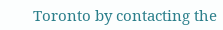Toronto by contacting the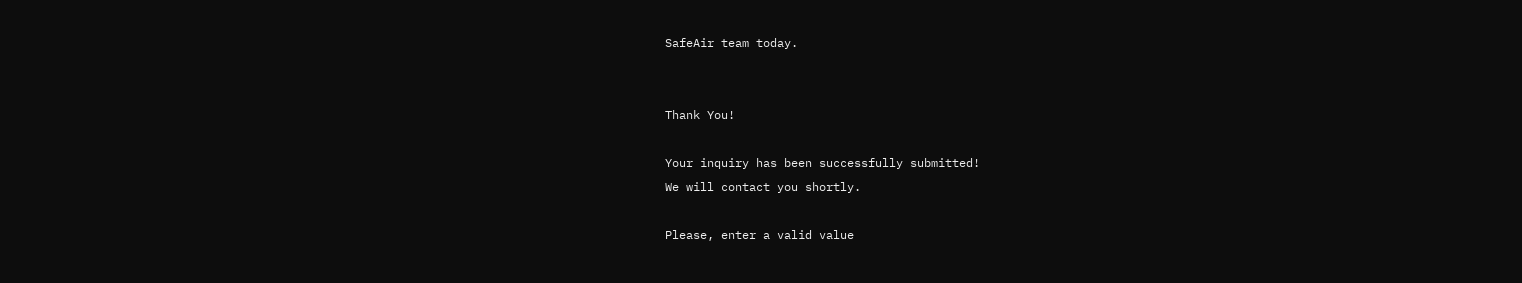SafeAir team today.


Thank You!

Your inquiry has been successfully submitted!
We will contact you shortly.

Please, enter a valid value